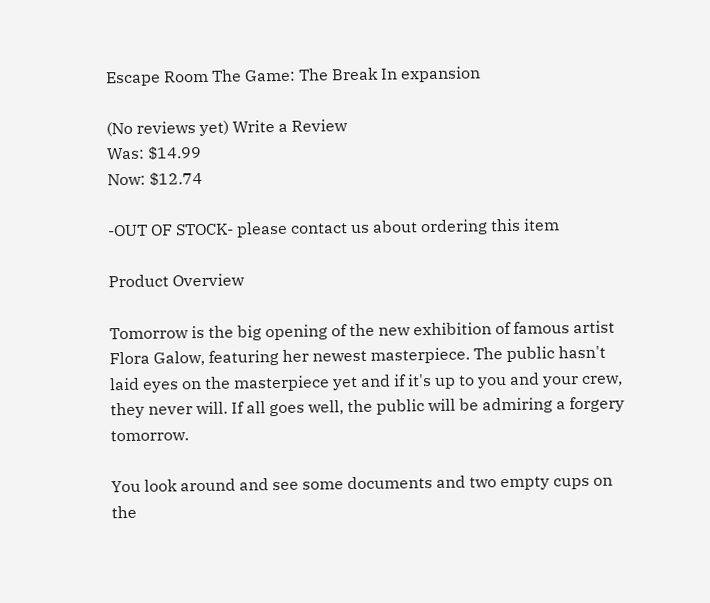Escape Room The Game: The Break In expansion

(No reviews yet) Write a Review
Was: $14.99
Now: $12.74

-OUT OF STOCK- please contact us about ordering this item

Product Overview

Tomorrow is the big opening of the new exhibition of famous artist Flora Galow, featuring her newest masterpiece. The public hasn't laid eyes on the masterpiece yet and if it's up to you and your crew, they never will. If all goes well, the public will be admiring a forgery tomorrow.

You look around and see some documents and two empty cups on the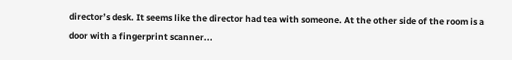director’s desk. It seems like the director had tea with someone. At the other side of the room is a door with a fingerprint scanner...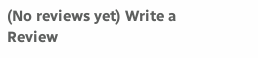(No reviews yet) Write a Review